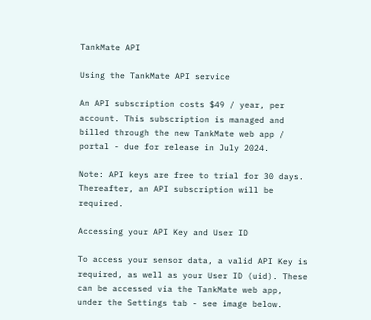TankMate API

Using the TankMate API service

An API subscription costs $49 / year, per account. This subscription is managed and billed through the new TankMate web app / portal - due for release in July 2024.

Note: API keys are free to trial for 30 days. Thereafter, an API subscription will be required.

Accessing your API Key and User ID

To access your sensor data, a valid API Key is required, as well as your User ID (uid). These can be accessed via the TankMate web app, under the Settings tab - see image below.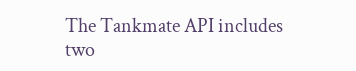The Tankmate API includes two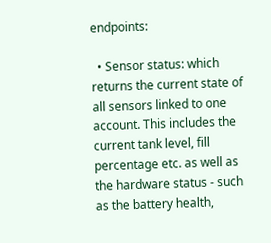endpoints:

  • Sensor status: which returns the current state of all sensors linked to one account. This includes the current tank level, fill percentage etc. as well as the hardware status - such as the battery health,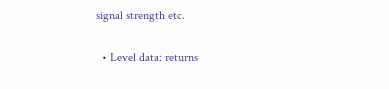signal strength etc.

  • Level data: returns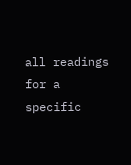all readings for a specific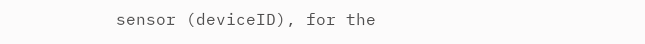sensor (deviceID), for the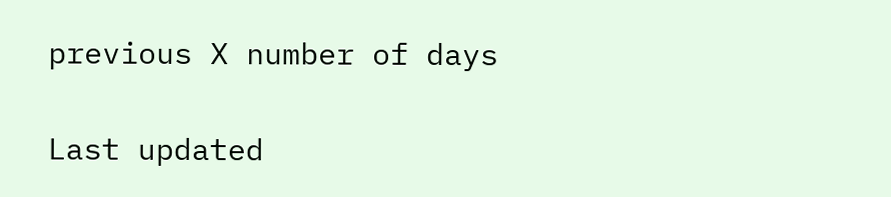previous X number of days

Last updated